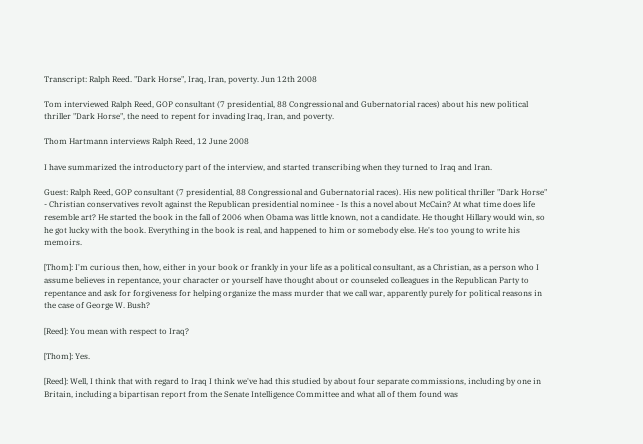Transcript: Ralph Reed. "Dark Horse", Iraq, Iran, poverty. Jun 12th 2008

Tom interviewed Ralph Reed, GOP consultant (7 presidential, 88 Congressional and Gubernatorial races) about his new political thriller "Dark Horse", the need to repent for invading Iraq, Iran, and poverty.

Thom Hartmann interviews Ralph Reed, 12 June 2008

I have summarized the introductory part of the interview, and started transcribing when they turned to Iraq and Iran.

Guest: Ralph Reed, GOP consultant (7 presidential, 88 Congressional and Gubernatorial races). His new political thriller "Dark Horse" - Christian conservatives revolt against the Republican presidential nominee - Is this a novel about McCain? At what time does life resemble art? He started the book in the fall of 2006 when Obama was little known, not a candidate. He thought Hillary would win, so he got lucky with the book. Everything in the book is real, and happened to him or somebody else. He's too young to write his memoirs.

[Thom]: I'm curious then, how, either in your book or frankly in your life as a political consultant, as a Christian, as a person who I assume believes in repentance, your character or yourself have thought about or counseled colleagues in the Republican Party to repentance and ask for forgiveness for helping organize the mass murder that we call war, apparently purely for political reasons in the case of George W. Bush?

[Reed]: You mean with respect to Iraq?

[Thom]: Yes.

[Reed]: Well, I think that with regard to Iraq I think we've had this studied by about four separate commissions, including by one in Britain, including a bipartisan report from the Senate Intelligence Committee and what all of them found was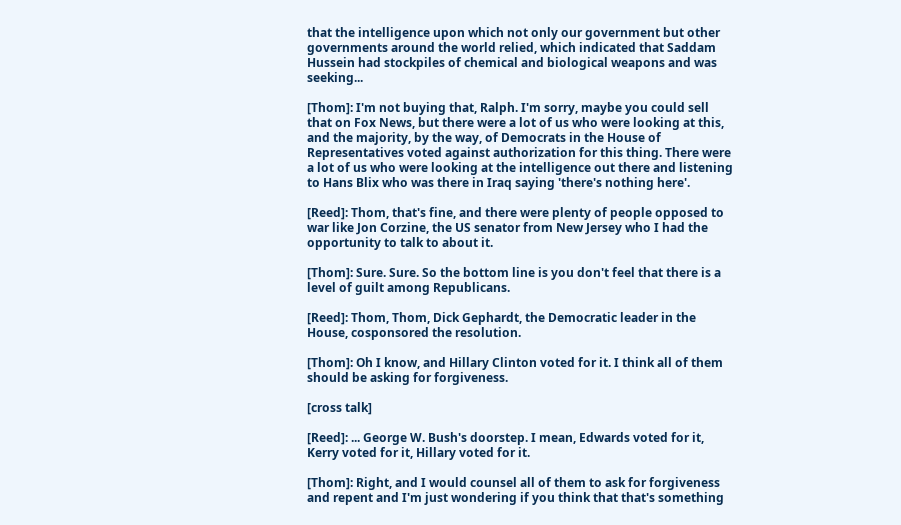that the intelligence upon which not only our government but other governments around the world relied, which indicated that Saddam Hussein had stockpiles of chemical and biological weapons and was seeking...

[Thom]: I'm not buying that, Ralph. I'm sorry, maybe you could sell that on Fox News, but there were a lot of us who were looking at this, and the majority, by the way, of Democrats in the House of Representatives voted against authorization for this thing. There were a lot of us who were looking at the intelligence out there and listening to Hans Blix who was there in Iraq saying 'there's nothing here'.

[Reed]: Thom, that's fine, and there were plenty of people opposed to war like Jon Corzine, the US senator from New Jersey who I had the opportunity to talk to about it.

[Thom]: Sure. Sure. So the bottom line is you don't feel that there is a level of guilt among Republicans.

[Reed]: Thom, Thom, Dick Gephardt, the Democratic leader in the House, cosponsored the resolution.

[Thom]: Oh I know, and Hillary Clinton voted for it. I think all of them should be asking for forgiveness.

[cross talk]

[Reed]: ... George W. Bush's doorstep. I mean, Edwards voted for it, Kerry voted for it, Hillary voted for it.

[Thom]: Right, and I would counsel all of them to ask for forgiveness and repent and I'm just wondering if you think that that's something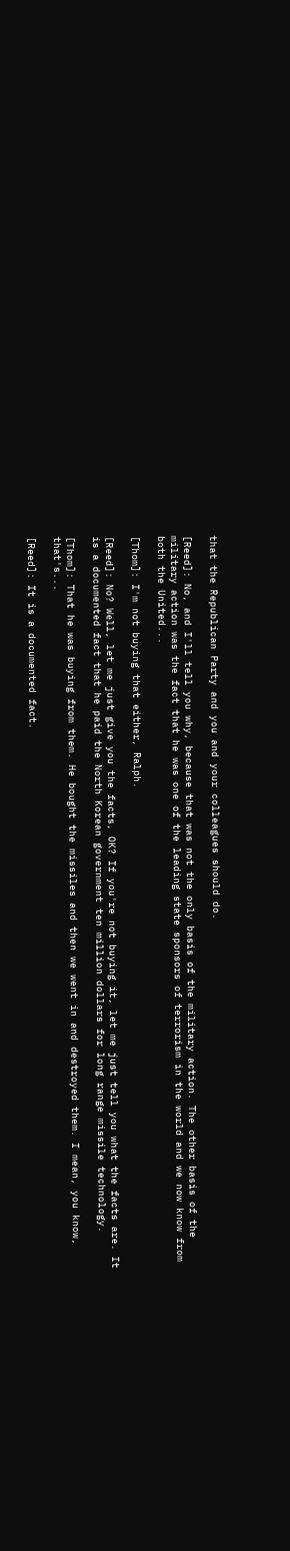that the Republican Party and you and your colleagues should do.

[Reed]: No, and I'll tell you why, because that was not the only basis of the military action. The other basis of the military action was the fact that he was one of the leading state sponsors of terrorism in the world and we now know from both the United...

[Thom]: I'm not buying that either, Ralph.

[Reed]: No? Well, let me just give you the facts, OK? If you're not buying it, let me just tell you what the facts are. It is a documented fact that he paid the North Korean government ten million dollars for long range missile technology.

[Thom]: That he was buying from them. He bought the missiles and then we went in and destroyed them. I mean, you know, that's...

[Reed]: It is a documented fact.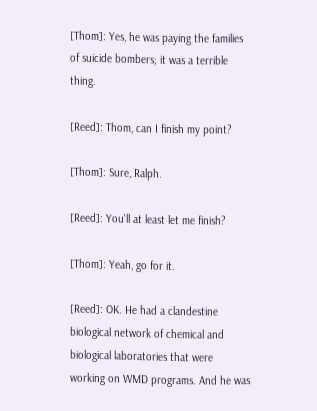[Thom]: Yes, he was paying the families of suicide bombers; it was a terrible thing.

[Reed]: Thom, can I finish my point?

[Thom]: Sure, Ralph.

[Reed]: You'll at least let me finish?

[Thom]: Yeah, go for it.

[Reed]: OK. He had a clandestine biological network of chemical and biological laboratories that were working on WMD programs. And he was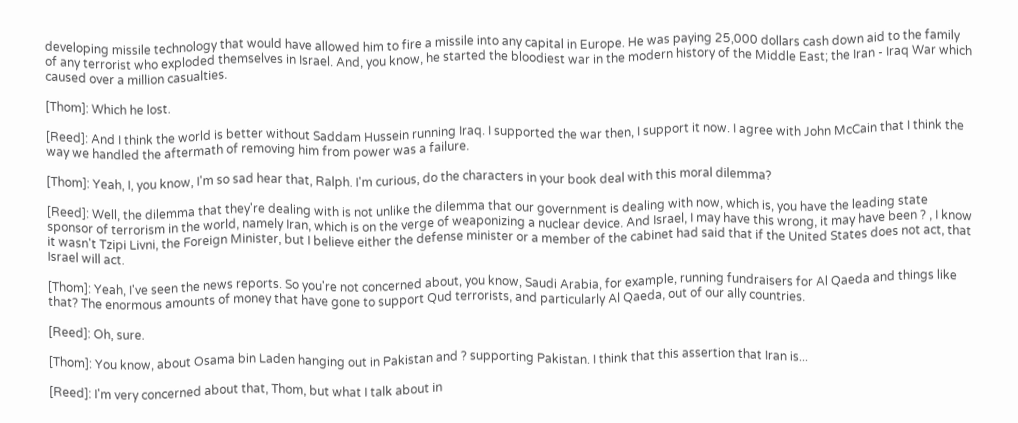developing missile technology that would have allowed him to fire a missile into any capital in Europe. He was paying 25,000 dollars cash down aid to the family of any terrorist who exploded themselves in Israel. And, you know, he started the bloodiest war in the modern history of the Middle East; the Iran - Iraq War which caused over a million casualties.

[Thom]: Which he lost.

[Reed]: And I think the world is better without Saddam Hussein running Iraq. I supported the war then, I support it now. I agree with John McCain that I think the way we handled the aftermath of removing him from power was a failure.

[Thom]: Yeah, I, you know, I'm so sad hear that, Ralph. I'm curious, do the characters in your book deal with this moral dilemma?

[Reed]: Well, the dilemma that they're dealing with is not unlike the dilemma that our government is dealing with now, which is, you have the leading state sponsor of terrorism in the world, namely Iran, which is on the verge of weaponizing a nuclear device. And Israel, I may have this wrong, it may have been ? , I know it wasn't Tzipi Livni, the Foreign Minister, but I believe either the defense minister or a member of the cabinet had said that if the United States does not act, that Israel will act.

[Thom]: Yeah, I've seen the news reports. So you're not concerned about, you know, Saudi Arabia, for example, running fundraisers for Al Qaeda and things like that? The enormous amounts of money that have gone to support Qud terrorists, and particularly Al Qaeda, out of our ally countries.

[Reed]: Oh, sure.

[Thom]: You know, about Osama bin Laden hanging out in Pakistan and ? supporting Pakistan. I think that this assertion that Iran is...

[Reed]: I'm very concerned about that, Thom, but what I talk about in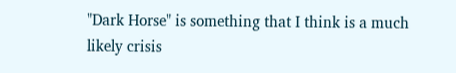"Dark Horse" is something that I think is a much likely crisis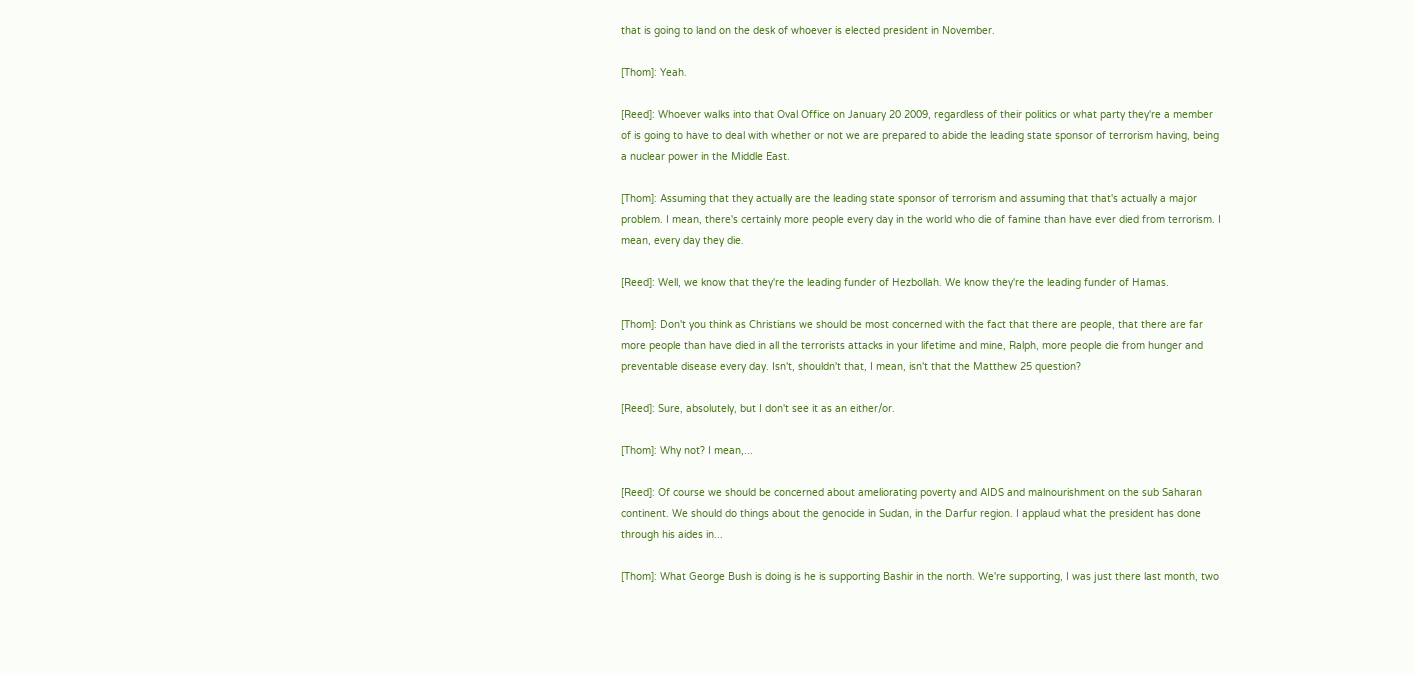that is going to land on the desk of whoever is elected president in November.

[Thom]: Yeah.

[Reed]: Whoever walks into that Oval Office on January 20 2009, regardless of their politics or what party they're a member of is going to have to deal with whether or not we are prepared to abide the leading state sponsor of terrorism having, being a nuclear power in the Middle East.

[Thom]: Assuming that they actually are the leading state sponsor of terrorism and assuming that that's actually a major problem. I mean, there's certainly more people every day in the world who die of famine than have ever died from terrorism. I mean, every day they die.

[Reed]: Well, we know that they're the leading funder of Hezbollah. We know they're the leading funder of Hamas.

[Thom]: Don't you think as Christians we should be most concerned with the fact that there are people, that there are far more people than have died in all the terrorists attacks in your lifetime and mine, Ralph, more people die from hunger and preventable disease every day. Isn't, shouldn't that, I mean, isn't that the Matthew 25 question?

[Reed]: Sure, absolutely, but I don't see it as an either/or.

[Thom]: Why not? I mean,...

[Reed]: Of course we should be concerned about ameliorating poverty and AIDS and malnourishment on the sub Saharan continent. We should do things about the genocide in Sudan, in the Darfur region. I applaud what the president has done through his aides in...

[Thom]: What George Bush is doing is he is supporting Bashir in the north. We're supporting, I was just there last month, two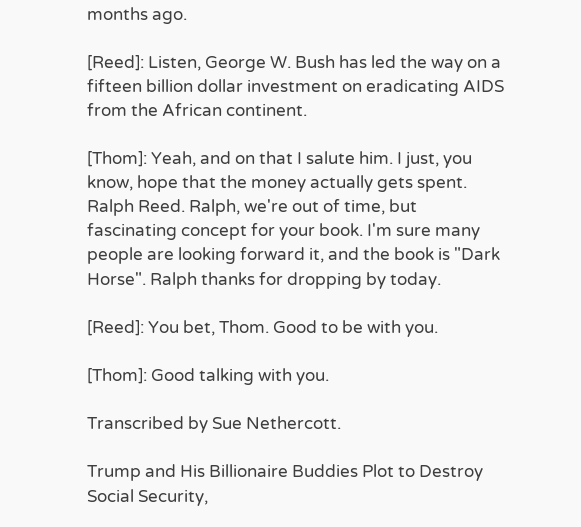months ago.

[Reed]: Listen, George W. Bush has led the way on a fifteen billion dollar investment on eradicating AIDS from the African continent.

[Thom]: Yeah, and on that I salute him. I just, you know, hope that the money actually gets spent. Ralph Reed. Ralph, we're out of time, but fascinating concept for your book. I'm sure many people are looking forward it, and the book is "Dark Horse". Ralph thanks for dropping by today.

[Reed]: You bet, Thom. Good to be with you.

[Thom]: Good talking with you.

Transcribed by Sue Nethercott.

Trump and His Billionaire Buddies Plot to Destroy Social Security,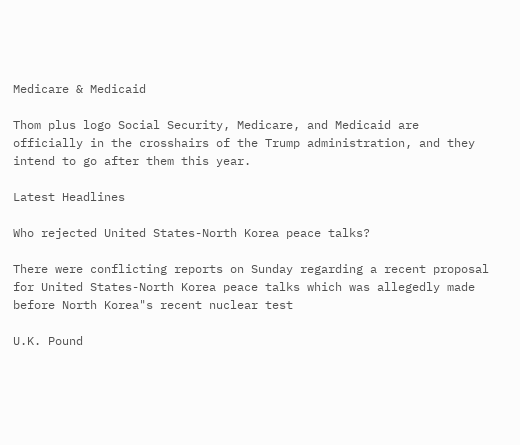Medicare & Medicaid

Thom plus logo Social Security, Medicare, and Medicaid are officially in the crosshairs of the Trump administration, and they intend to go after them this year.

Latest Headlines

Who rejected United States-North Korea peace talks?

There were conflicting reports on Sunday regarding a recent proposal for United States-North Korea peace talks which was allegedly made before North Korea"s recent nuclear test

U.K. Pound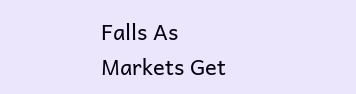Falls As Markets Get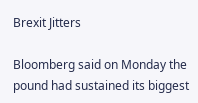Brexit Jitters

Bloomberg said on Monday the pound had sustained its biggest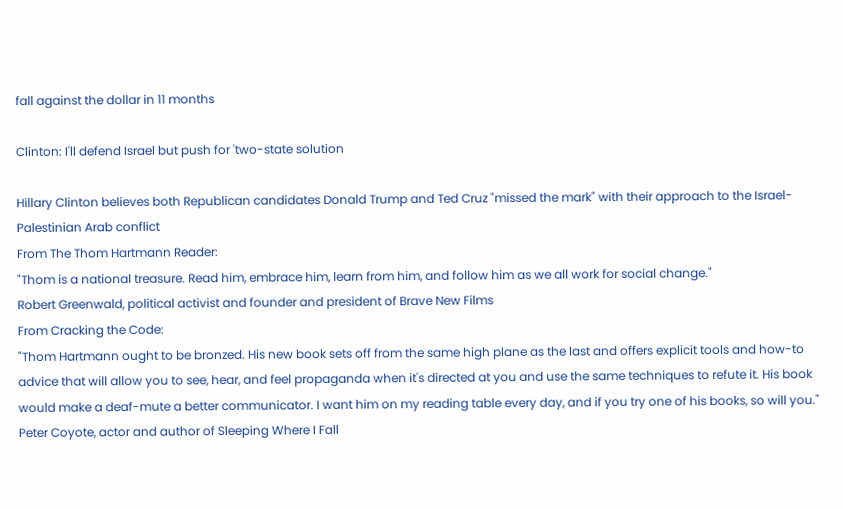fall against the dollar in 11 months

Clinton: I'll defend Israel but push for 'two-state solution

Hillary Clinton believes both Republican candidates Donald Trump and Ted Cruz "missed the mark" with their approach to the Israel-Palestinian Arab conflict
From The Thom Hartmann Reader:
"Thom is a national treasure. Read him, embrace him, learn from him, and follow him as we all work for social change."
Robert Greenwald, political activist and founder and president of Brave New Films
From Cracking the Code:
"Thom Hartmann ought to be bronzed. His new book sets off from the same high plane as the last and offers explicit tools and how-to advice that will allow you to see, hear, and feel propaganda when it's directed at you and use the same techniques to refute it. His book would make a deaf-mute a better communicator. I want him on my reading table every day, and if you try one of his books, so will you."
Peter Coyote, actor and author of Sleeping Where I Fall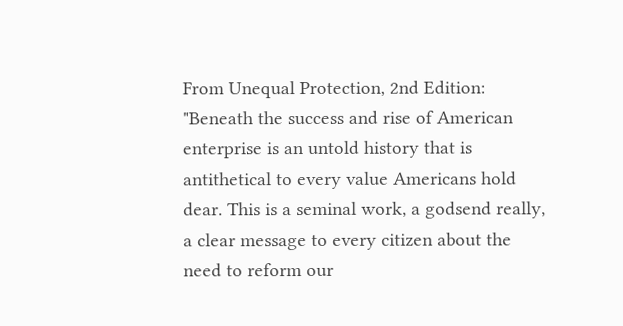From Unequal Protection, 2nd Edition:
"Beneath the success and rise of American enterprise is an untold history that is antithetical to every value Americans hold dear. This is a seminal work, a godsend really, a clear message to every citizen about the need to reform our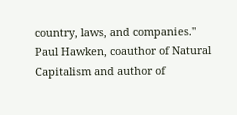country, laws, and companies."
Paul Hawken, coauthor of Natural Capitalism and author of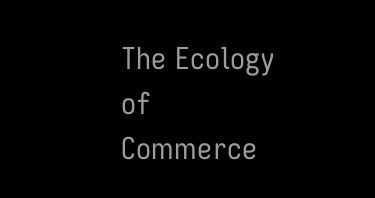The Ecology of Commerce